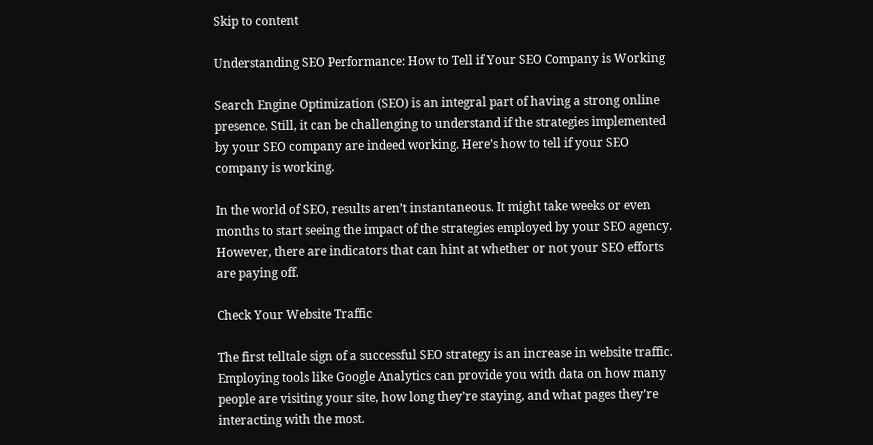Skip to content

Understanding SEO Performance: How to Tell if Your SEO Company is Working

Search Engine Optimization (SEO) is an integral part of having a strong online presence. Still, it can be challenging to understand if the strategies implemented by your SEO company are indeed working. Here’s how to tell if your SEO company is working.

In the world of SEO, results aren’t instantaneous. It might take weeks or even months to start seeing the impact of the strategies employed by your SEO agency. However, there are indicators that can hint at whether or not your SEO efforts are paying off.

Check Your Website Traffic

The first telltale sign of a successful SEO strategy is an increase in website traffic. Employing tools like Google Analytics can provide you with data on how many people are visiting your site, how long they’re staying, and what pages they’re interacting with the most.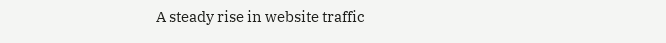A steady rise in website traffic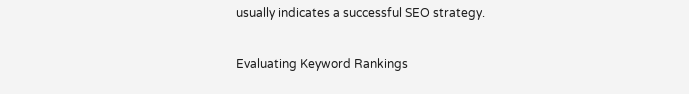usually indicates a successful SEO strategy.

Evaluating Keyword Rankings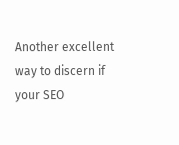Another excellent way to discern if your SEO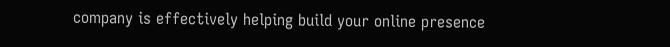company is effectively helping build your online presence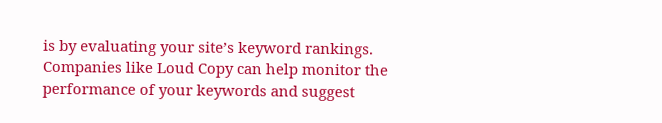is by evaluating your site’s keyword rankings. Companies like Loud Copy can help monitor the performance of your keywords and suggest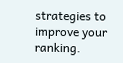strategies to improve your ranking.